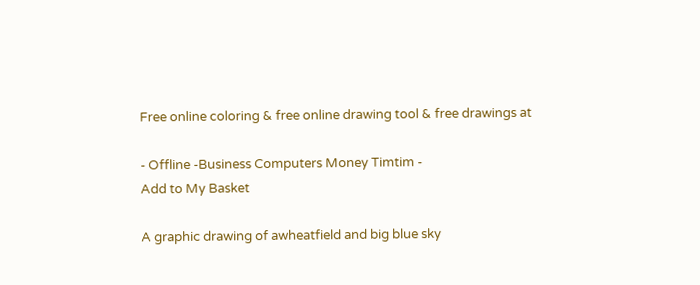Free online coloring & free online drawing tool & free drawings at

- Offline -Business Computers Money Timtim -
Add to My Basket

A graphic drawing of awheatfield and big blue sky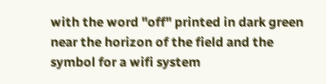with the word "off" printed in dark green near the horizon of the field and the symbol for a wifi system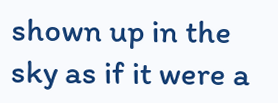shown up in the sky as if it were a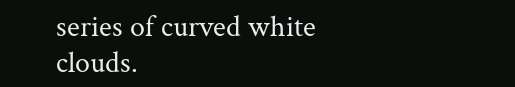series of curved white clouds.